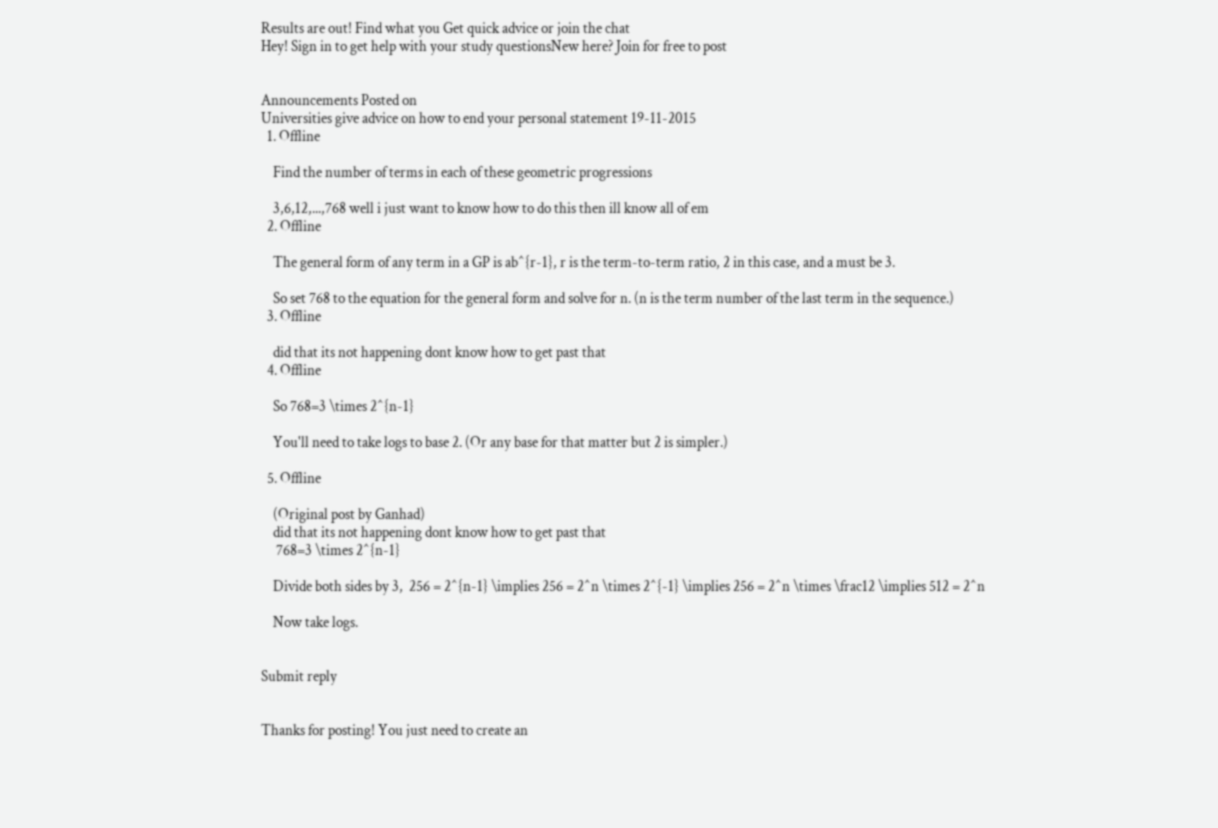Results are out! Find what you Get quick advice or join the chat
Hey! Sign in to get help with your study questionsNew here? Join for free to post


Announcements Posted on
Universities give advice on how to end your personal statement 19-11-2015
  1. Offline

    Find the number of terms in each of these geometric progressions

    3,6,12,...,768 well i just want to know how to do this then ill know all of em
  2. Offline

    The general form of any term in a GP is ab^{r-1}, r is the term-to-term ratio, 2 in this case, and a must be 3.

    So set 768 to the equation for the general form and solve for n. (n is the term number of the last term in the sequence.)
  3. Offline

    did that its not happening dont know how to get past that
  4. Offline

    So 768=3 \times 2^{n-1}

    You'll need to take logs to base 2. (Or any base for that matter but 2 is simpler.)

  5. Offline

    (Original post by Ganhad)
    did that its not happening dont know how to get past that
     768=3 \times 2^{n-1}

    Divide both sides by 3,  256 = 2^{n-1} \implies 256 = 2^n \times 2^{-1} \implies 256 = 2^n \times \frac12 \implies 512 = 2^n

    Now take logs.


Submit reply


Thanks for posting! You just need to create an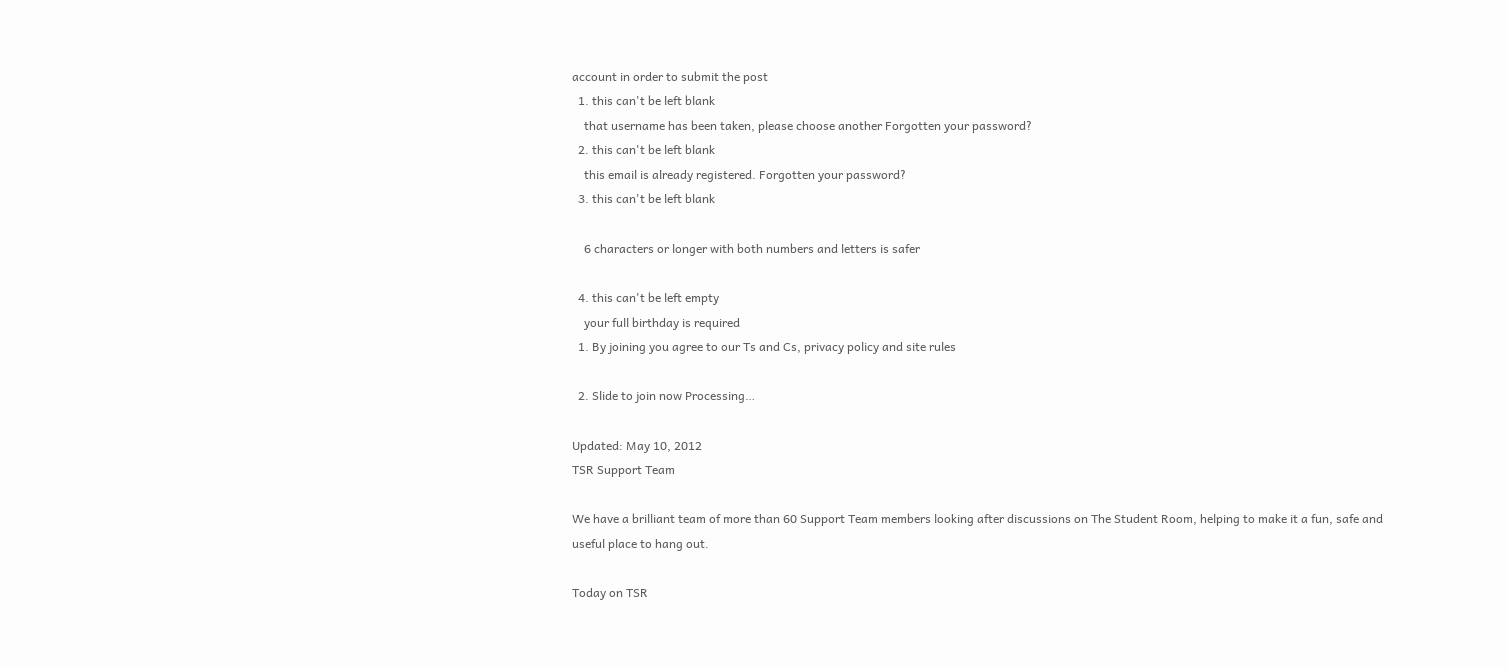account in order to submit the post
  1. this can't be left blank
    that username has been taken, please choose another Forgotten your password?
  2. this can't be left blank
    this email is already registered. Forgotten your password?
  3. this can't be left blank

    6 characters or longer with both numbers and letters is safer

  4. this can't be left empty
    your full birthday is required
  1. By joining you agree to our Ts and Cs, privacy policy and site rules

  2. Slide to join now Processing…

Updated: May 10, 2012
TSR Support Team

We have a brilliant team of more than 60 Support Team members looking after discussions on The Student Room, helping to make it a fun, safe and useful place to hang out.

Today on TSR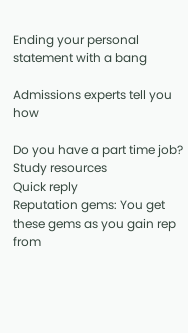Ending your personal statement with a bang

Admissions experts tell you how

Do you have a part time job?
Study resources
Quick reply
Reputation gems: You get these gems as you gain rep from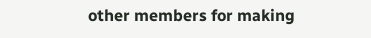other members for making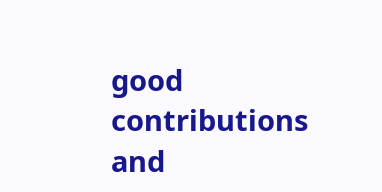good contributions and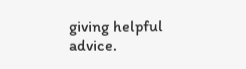giving helpful advice.